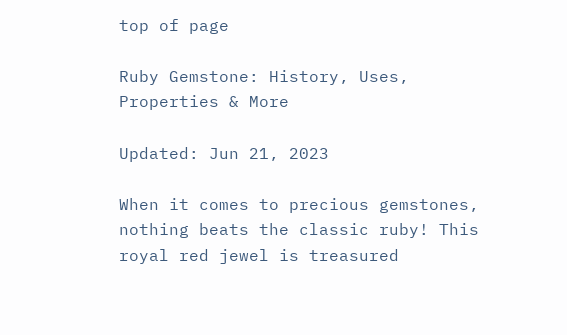top of page

Ruby Gemstone: History, Uses, Properties & More

Updated: Jun 21, 2023

When it comes to precious gemstones, nothing beats the classic ruby! This royal red jewel is treasured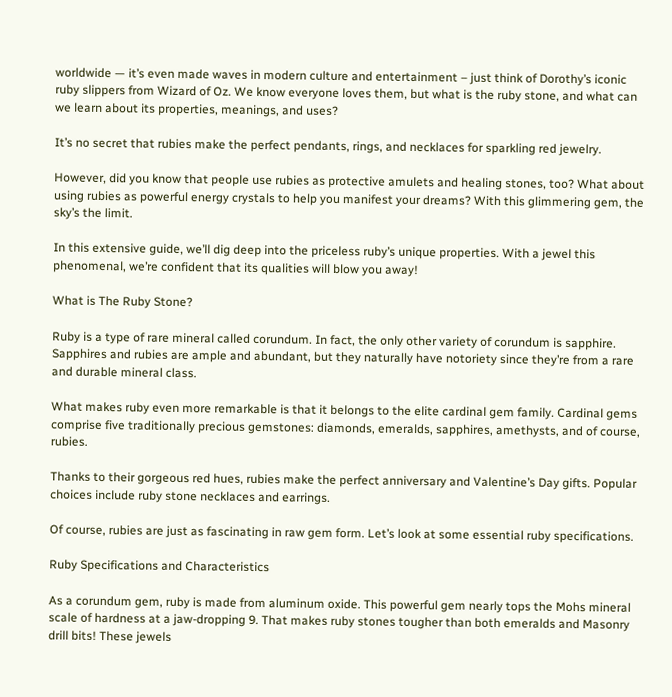worldwide — it’s even made waves in modern culture and entertainment – just think of Dorothy’s iconic ruby slippers from Wizard of Oz. We know everyone loves them, but what is the ruby stone, and what can we learn about its properties, meanings, and uses?

It’s no secret that rubies make the perfect pendants, rings, and necklaces for sparkling red jewelry.

However, did you know that people use rubies as protective amulets and healing stones, too? What about using rubies as powerful energy crystals to help you manifest your dreams? With this glimmering gem, the sky’s the limit.

In this extensive guide, we’ll dig deep into the priceless ruby’s unique properties. With a jewel this phenomenal, we’re confident that its qualities will blow you away!

What is The Ruby Stone?

Ruby is a type of rare mineral called corundum. In fact, the only other variety of corundum is sapphire. Sapphires and rubies are ample and abundant, but they naturally have notoriety since they’re from a rare and durable mineral class.

What makes ruby even more remarkable is that it belongs to the elite cardinal gem family. Cardinal gems comprise five traditionally precious gemstones: diamonds, emeralds, sapphires, amethysts, and of course, rubies.

Thanks to their gorgeous red hues, rubies make the perfect anniversary and Valentine’s Day gifts. Popular choices include ruby stone necklaces and earrings.

Of course, rubies are just as fascinating in raw gem form. Let’s look at some essential ruby specifications.

Ruby Specifications and Characteristics

As a corundum gem, ruby is made from aluminum oxide. This powerful gem nearly tops the Mohs mineral scale of hardness at a jaw-dropping 9. That makes ruby stones tougher than both emeralds and Masonry drill bits! These jewels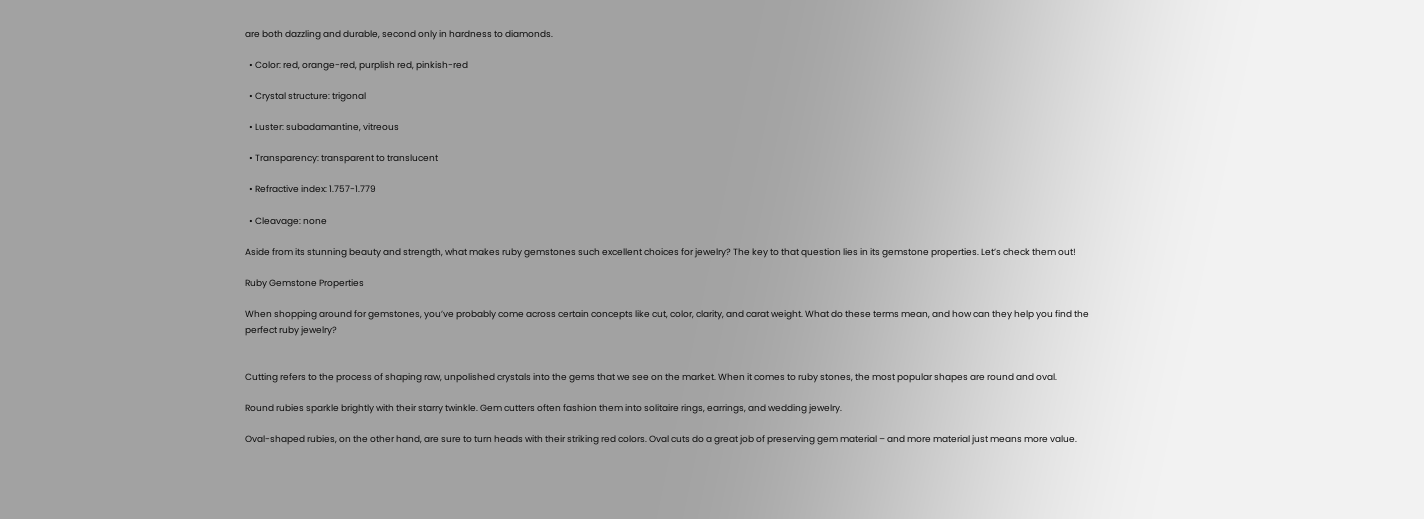are both dazzling and durable, second only in hardness to diamonds.

  • Color: red, orange-red, purplish red, pinkish-red

  • Crystal structure: trigonal

  • Luster: subadamantine, vitreous

  • Transparency: transparent to translucent

  • Refractive index: 1.757-1.779

  • Cleavage: none

Aside from its stunning beauty and strength, what makes ruby gemstones such excellent choices for jewelry? The key to that question lies in its gemstone properties. Let’s check them out!

Ruby Gemstone Properties

When shopping around for gemstones, you’ve probably come across certain concepts like cut, color, clarity, and carat weight. What do these terms mean, and how can they help you find the perfect ruby jewelry?


Cutting refers to the process of shaping raw, unpolished crystals into the gems that we see on the market. When it comes to ruby stones, the most popular shapes are round and oval.

Round rubies sparkle brightly with their starry twinkle. Gem cutters often fashion them into solitaire rings, earrings, and wedding jewelry.

Oval-shaped rubies, on the other hand, are sure to turn heads with their striking red colors. Oval cuts do a great job of preserving gem material – and more material just means more value.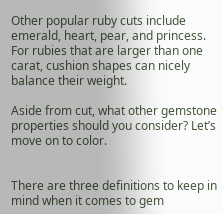Other popular ruby cuts include emerald, heart, pear, and princess. For rubies that are larger than one carat, cushion shapes can nicely balance their weight.

Aside from cut, what other gemstone properties should you consider? Let’s move on to color.


There are three definitions to keep in mind when it comes to gem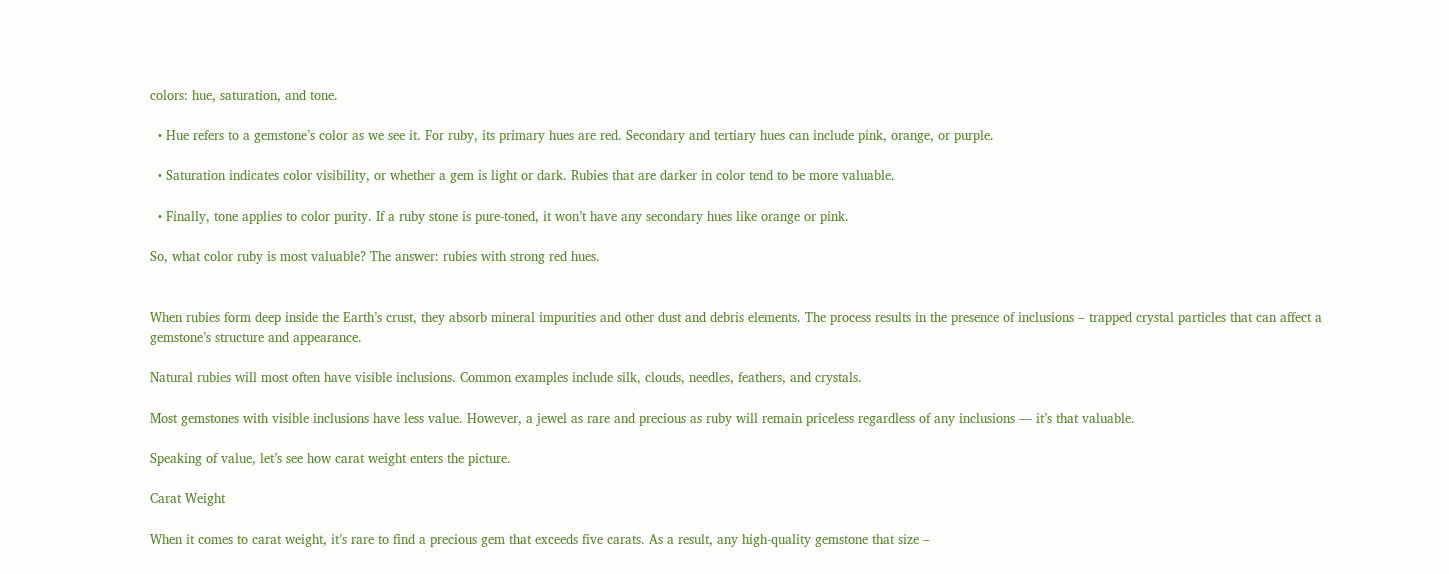colors: hue, saturation, and tone.

  • Hue refers to a gemstone’s color as we see it. For ruby, its primary hues are red. Secondary and tertiary hues can include pink, orange, or purple.

  • Saturation indicates color visibility, or whether a gem is light or dark. Rubies that are darker in color tend to be more valuable.

  • Finally, tone applies to color purity. If a ruby stone is pure-toned, it won’t have any secondary hues like orange or pink.

So, what color ruby is most valuable? The answer: rubies with strong red hues.


When rubies form deep inside the Earth’s crust, they absorb mineral impurities and other dust and debris elements. The process results in the presence of inclusions – trapped crystal particles that can affect a gemstone’s structure and appearance.

Natural rubies will most often have visible inclusions. Common examples include silk, clouds, needles, feathers, and crystals.

Most gemstones with visible inclusions have less value. However, a jewel as rare and precious as ruby will remain priceless regardless of any inclusions — it’s that valuable.

Speaking of value, let’s see how carat weight enters the picture.

Carat Weight

When it comes to carat weight, it’s rare to find a precious gem that exceeds five carats. As a result, any high-quality gemstone that size –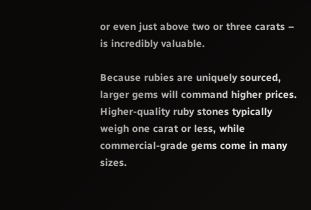or even just above two or three carats – is incredibly valuable.

Because rubies are uniquely sourced, larger gems will command higher prices. Higher-quality ruby stones typically weigh one carat or less, while commercial-grade gems come in many sizes.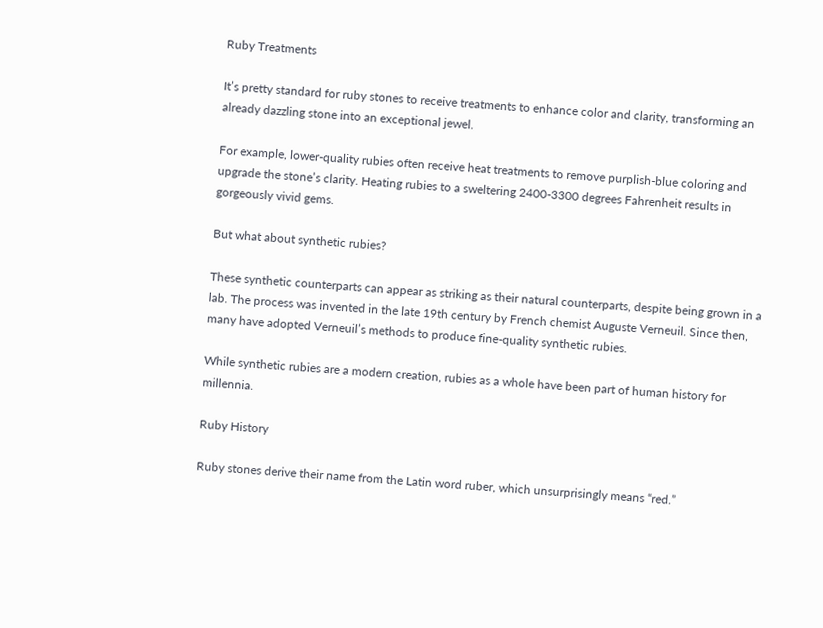Ruby Treatments

It’s pretty standard for ruby stones to receive treatments to enhance color and clarity, transforming an already dazzling stone into an exceptional jewel.

For example, lower-quality rubies often receive heat treatments to remove purplish-blue coloring and upgrade the stone’s clarity. Heating rubies to a sweltering 2400-3300 degrees Fahrenheit results in gorgeously vivid gems.

But what about synthetic rubies?

These synthetic counterparts can appear as striking as their natural counterparts, despite being grown in a lab. The process was invented in the late 19th century by French chemist Auguste Verneuil. Since then, many have adopted Verneuil’s methods to produce fine-quality synthetic rubies.

While synthetic rubies are a modern creation, rubies as a whole have been part of human history for millennia.

Ruby History

Ruby stones derive their name from the Latin word ruber, which unsurprisingly means “red.”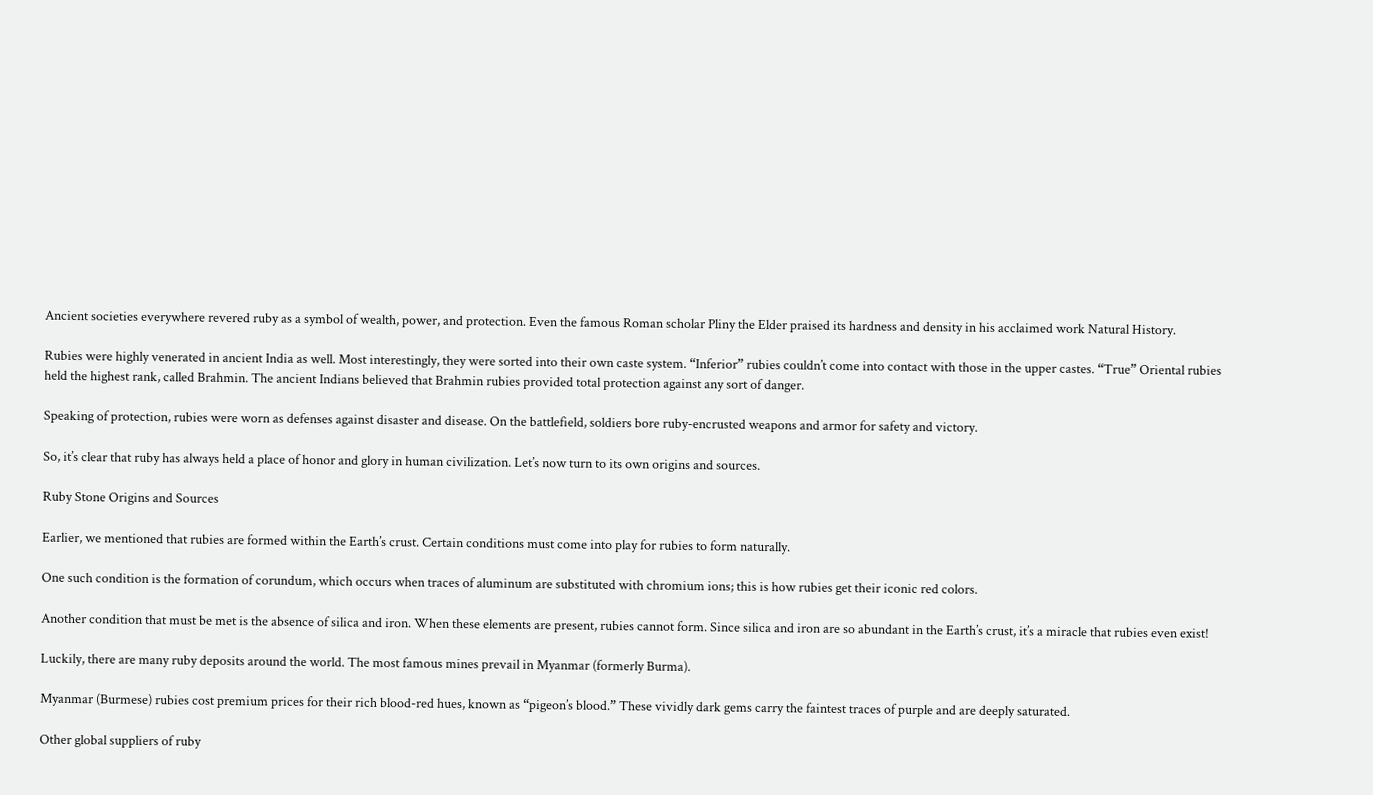Ancient societies everywhere revered ruby as a symbol of wealth, power, and protection. Even the famous Roman scholar Pliny the Elder praised its hardness and density in his acclaimed work Natural History.

Rubies were highly venerated in ancient India as well. Most interestingly, they were sorted into their own caste system. “Inferior” rubies couldn’t come into contact with those in the upper castes. “True” Oriental rubies held the highest rank, called Brahmin. The ancient Indians believed that Brahmin rubies provided total protection against any sort of danger.

Speaking of protection, rubies were worn as defenses against disaster and disease. On the battlefield, soldiers bore ruby-encrusted weapons and armor for safety and victory.

So, it’s clear that ruby has always held a place of honor and glory in human civilization. Let’s now turn to its own origins and sources.

Ruby Stone Origins and Sources

Earlier, we mentioned that rubies are formed within the Earth’s crust. Certain conditions must come into play for rubies to form naturally.

One such condition is the formation of corundum, which occurs when traces of aluminum are substituted with chromium ions; this is how rubies get their iconic red colors.

Another condition that must be met is the absence of silica and iron. When these elements are present, rubies cannot form. Since silica and iron are so abundant in the Earth’s crust, it’s a miracle that rubies even exist!

Luckily, there are many ruby deposits around the world. The most famous mines prevail in Myanmar (formerly Burma).

Myanmar (Burmese) rubies cost premium prices for their rich blood-red hues, known as “pigeon’s blood.” These vividly dark gems carry the faintest traces of purple and are deeply saturated.

Other global suppliers of ruby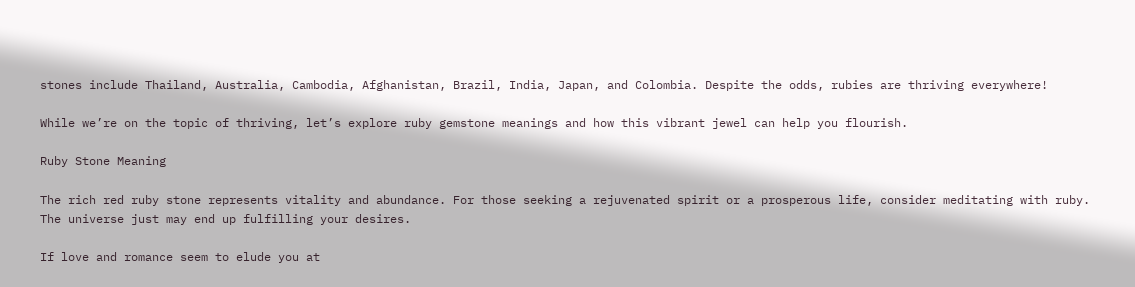stones include Thailand, Australia, Cambodia, Afghanistan, Brazil, India, Japan, and Colombia. Despite the odds, rubies are thriving everywhere!

While we’re on the topic of thriving, let’s explore ruby gemstone meanings and how this vibrant jewel can help you flourish.

Ruby Stone Meaning

The rich red ruby stone represents vitality and abundance. For those seeking a rejuvenated spirit or a prosperous life, consider meditating with ruby. The universe just may end up fulfilling your desires.

If love and romance seem to elude you at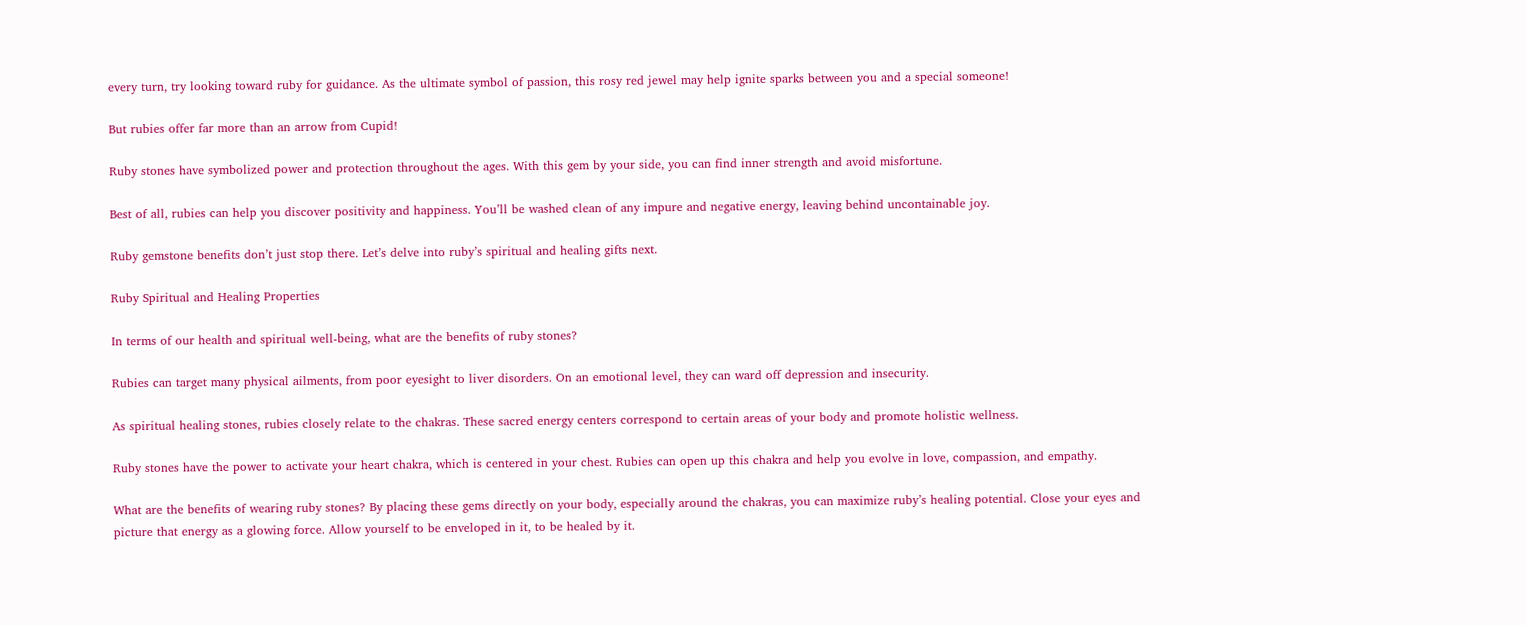every turn, try looking toward ruby for guidance. As the ultimate symbol of passion, this rosy red jewel may help ignite sparks between you and a special someone!

But rubies offer far more than an arrow from Cupid!

Ruby stones have symbolized power and protection throughout the ages. With this gem by your side, you can find inner strength and avoid misfortune.

Best of all, rubies can help you discover positivity and happiness. You’ll be washed clean of any impure and negative energy, leaving behind uncontainable joy.

Ruby gemstone benefits don’t just stop there. Let’s delve into ruby’s spiritual and healing gifts next.

Ruby Spiritual and Healing Properties

In terms of our health and spiritual well-being, what are the benefits of ruby stones?

Rubies can target many physical ailments, from poor eyesight to liver disorders. On an emotional level, they can ward off depression and insecurity.

As spiritual healing stones, rubies closely relate to the chakras. These sacred energy centers correspond to certain areas of your body and promote holistic wellness.

Ruby stones have the power to activate your heart chakra, which is centered in your chest. Rubies can open up this chakra and help you evolve in love, compassion, and empathy.

What are the benefits of wearing ruby stones? By placing these gems directly on your body, especially around the chakras, you can maximize ruby’s healing potential. Close your eyes and picture that energy as a glowing force. Allow yourself to be enveloped in it, to be healed by it.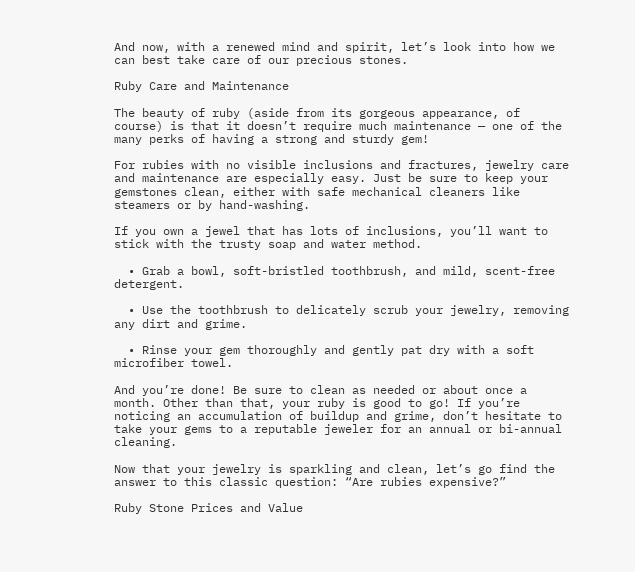And now, with a renewed mind and spirit, let’s look into how we can best take care of our precious stones.

Ruby Care and Maintenance

The beauty of ruby (aside from its gorgeous appearance, of course) is that it doesn’t require much maintenance — one of the many perks of having a strong and sturdy gem!

For rubies with no visible inclusions and fractures, jewelry care and maintenance are especially easy. Just be sure to keep your gemstones clean, either with safe mechanical cleaners like steamers or by hand-washing.

If you own a jewel that has lots of inclusions, you’ll want to stick with the trusty soap and water method.

  • Grab a bowl, soft-bristled toothbrush, and mild, scent-free detergent.

  • Use the toothbrush to delicately scrub your jewelry, removing any dirt and grime.

  • Rinse your gem thoroughly and gently pat dry with a soft microfiber towel.

And you’re done! Be sure to clean as needed or about once a month. Other than that, your ruby is good to go! If you’re noticing an accumulation of buildup and grime, don’t hesitate to take your gems to a reputable jeweler for an annual or bi-annual cleaning.

Now that your jewelry is sparkling and clean, let’s go find the answer to this classic question: “Are rubies expensive?”

Ruby Stone Prices and Value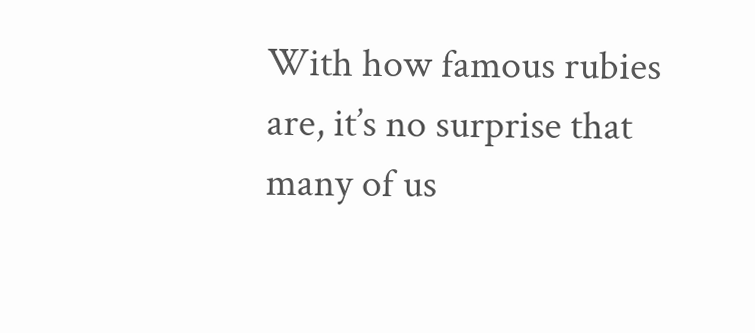With how famous rubies are, it’s no surprise that many of us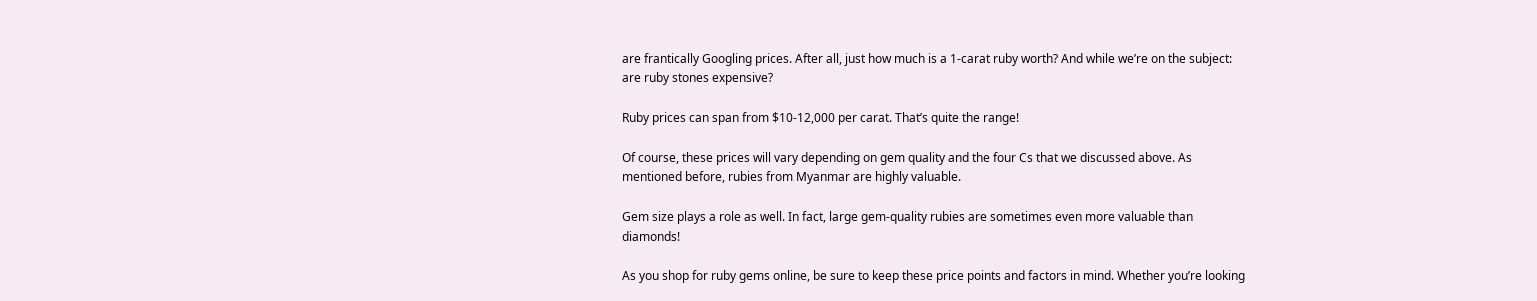are frantically Googling prices. After all, just how much is a 1-carat ruby worth? And while we’re on the subject: are ruby stones expensive?

Ruby prices can span from $10-12,000 per carat. That’s quite the range!

Of course, these prices will vary depending on gem quality and the four Cs that we discussed above. As mentioned before, rubies from Myanmar are highly valuable.

Gem size plays a role as well. In fact, large gem-quality rubies are sometimes even more valuable than diamonds!

As you shop for ruby gems online, be sure to keep these price points and factors in mind. Whether you’re looking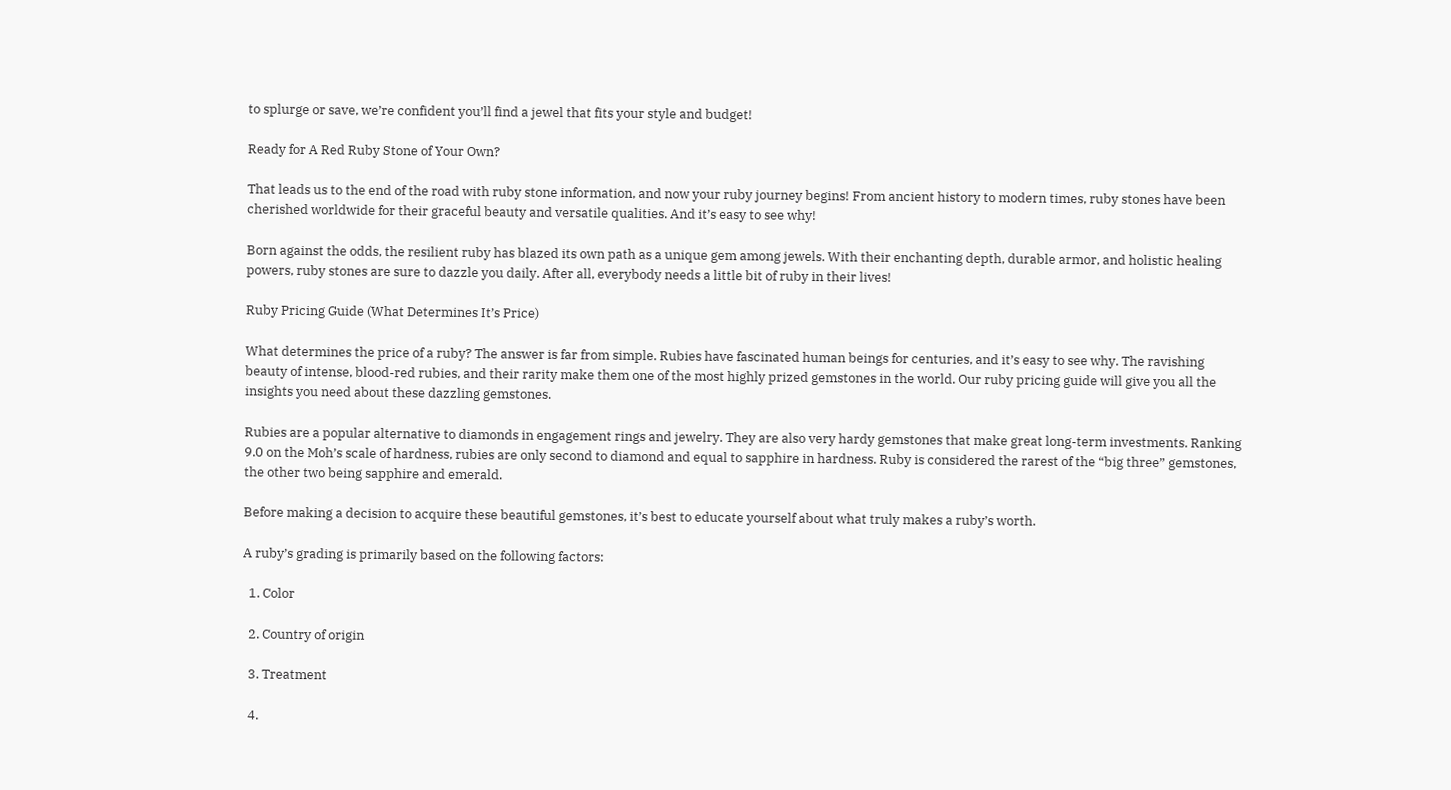to splurge or save, we’re confident you’ll find a jewel that fits your style and budget!

Ready for A Red Ruby Stone of Your Own?

That leads us to the end of the road with ruby stone information, and now your ruby journey begins! From ancient history to modern times, ruby stones have been cherished worldwide for their graceful beauty and versatile qualities. And it’s easy to see why!

Born against the odds, the resilient ruby has blazed its own path as a unique gem among jewels. With their enchanting depth, durable armor, and holistic healing powers, ruby stones are sure to dazzle you daily. After all, everybody needs a little bit of ruby in their lives!

Ruby Pricing Guide (What Determines It’s Price)

What determines the price of a ruby? The answer is far from simple. Rubies have fascinated human beings for centuries, and it’s easy to see why. The ravishing beauty of intense, blood-red rubies, and their rarity make them one of the most highly prized gemstones in the world. Our ruby pricing guide will give you all the insights you need about these dazzling gemstones.

Rubies are a popular alternative to diamonds in engagement rings and jewelry. They are also very hardy gemstones that make great long-term investments. Ranking 9.0 on the Moh’s scale of hardness, rubies are only second to diamond and equal to sapphire in hardness. Ruby is considered the rarest of the “big three” gemstones, the other two being sapphire and emerald.

Before making a decision to acquire these beautiful gemstones, it’s best to educate yourself about what truly makes a ruby’s worth.

A ruby’s grading is primarily based on the following factors:

  1. Color

  2. Country of origin

  3. Treatment

  4.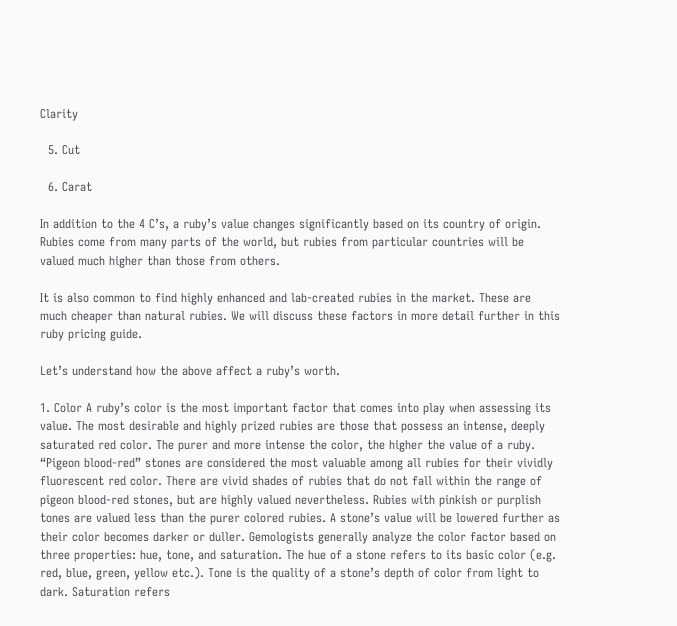Clarity

  5. Cut

  6. Carat

In addition to the 4 C’s, a ruby’s value changes significantly based on its country of origin. Rubies come from many parts of the world, but rubies from particular countries will be valued much higher than those from others.

It is also common to find highly enhanced and lab-created rubies in the market. These are much cheaper than natural rubies. We will discuss these factors in more detail further in this ruby pricing guide.

Let’s understand how the above affect a ruby’s worth.

1. Color A ruby’s color is the most important factor that comes into play when assessing its value. The most desirable and highly prized rubies are those that possess an intense, deeply saturated red color. The purer and more intense the color, the higher the value of a ruby. “Pigeon blood-red” stones are considered the most valuable among all rubies for their vividly fluorescent red color. There are vivid shades of rubies that do not fall within the range of pigeon blood-red stones, but are highly valued nevertheless. Rubies with pinkish or purplish tones are valued less than the purer colored rubies. A stone’s value will be lowered further as their color becomes darker or duller. Gemologists generally analyze the color factor based on three properties: hue, tone, and saturation. The hue of a stone refers to its basic color (e.g. red, blue, green, yellow etc.). Tone is the quality of a stone’s depth of color from light to dark. Saturation refers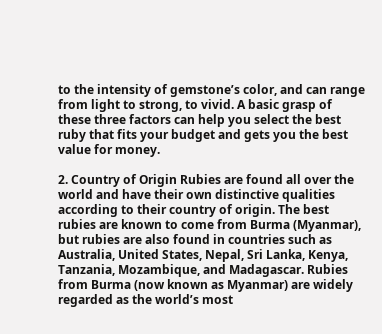to the intensity of gemstone’s color, and can range from light to strong, to vivid. A basic grasp of these three factors can help you select the best ruby that fits your budget and gets you the best value for money.

2. Country of Origin Rubies are found all over the world and have their own distinctive qualities according to their country of origin. The best rubies are known to come from Burma (Myanmar), but rubies are also found in countries such as Australia, United States, Nepal, Sri Lanka, Kenya, Tanzania, Mozambique, and Madagascar. Rubies from Burma (now known as Myanmar) are widely regarded as the world’s most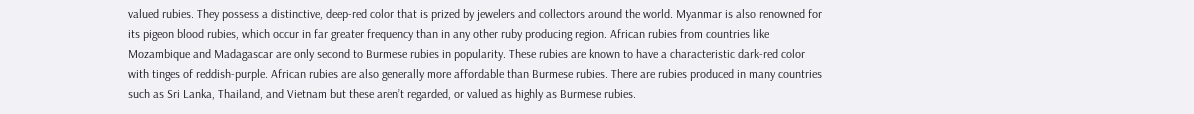valued rubies. They possess a distinctive, deep-red color that is prized by jewelers and collectors around the world. Myanmar is also renowned for its pigeon blood rubies, which occur in far greater frequency than in any other ruby producing region. African rubies from countries like Mozambique and Madagascar are only second to Burmese rubies in popularity. These rubies are known to have a characteristic dark-red color with tinges of reddish-purple. African rubies are also generally more affordable than Burmese rubies. There are rubies produced in many countries such as Sri Lanka, Thailand, and Vietnam but these aren’t regarded, or valued as highly as Burmese rubies.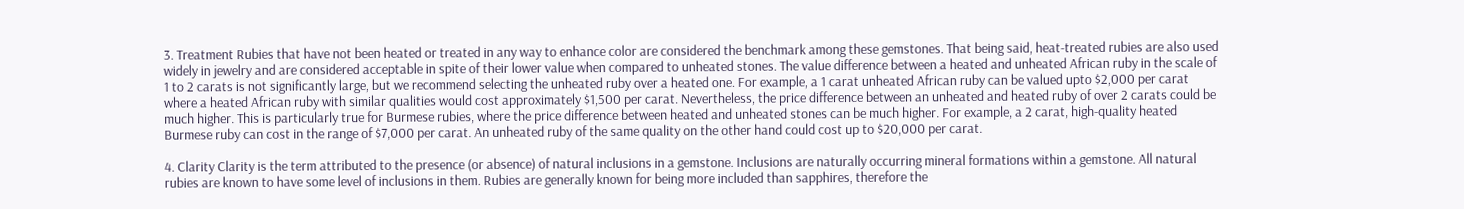3. Treatment Rubies that have not been heated or treated in any way to enhance color are considered the benchmark among these gemstones. That being said, heat-treated rubies are also used widely in jewelry and are considered acceptable in spite of their lower value when compared to unheated stones. The value difference between a heated and unheated African ruby in the scale of 1 to 2 carats is not significantly large, but we recommend selecting the unheated ruby over a heated one. For example, a 1 carat unheated African ruby can be valued upto $2,000 per carat where a heated African ruby with similar qualities would cost approximately $1,500 per carat. Nevertheless, the price difference between an unheated and heated ruby of over 2 carats could be much higher. This is particularly true for Burmese rubies, where the price difference between heated and unheated stones can be much higher. For example, a 2 carat, high-quality heated Burmese ruby can cost in the range of $7,000 per carat. An unheated ruby of the same quality on the other hand could cost up to $20,000 per carat.

4. Clarity Clarity is the term attributed to the presence (or absence) of natural inclusions in a gemstone. Inclusions are naturally occurring mineral formations within a gemstone. All natural rubies are known to have some level of inclusions in them. Rubies are generally known for being more included than sapphires, therefore the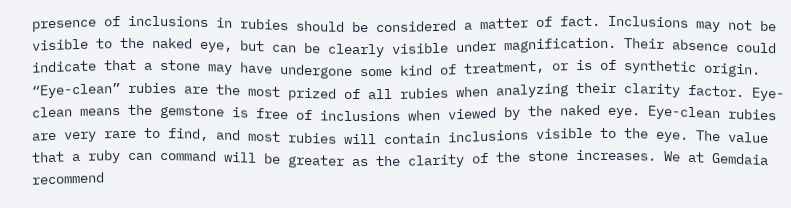presence of inclusions in rubies should be considered a matter of fact. Inclusions may not be visible to the naked eye, but can be clearly visible under magnification. Their absence could indicate that a stone may have undergone some kind of treatment, or is of synthetic origin. “Eye-clean” rubies are the most prized of all rubies when analyzing their clarity factor. Eye-clean means the gemstone is free of inclusions when viewed by the naked eye. Eye-clean rubies are very rare to find, and most rubies will contain inclusions visible to the eye. The value that a ruby can command will be greater as the clarity of the stone increases. We at Gemdaia recommend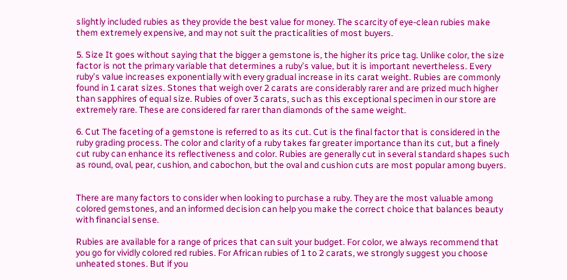slightly included rubies as they provide the best value for money. The scarcity of eye-clean rubies make them extremely expensive, and may not suit the practicalities of most buyers.

5. Size It goes without saying that the bigger a gemstone is, the higher its price tag. Unlike color, the size factor is not the primary variable that determines a ruby’s value, but it is important nevertheless. Every ruby’s value increases exponentially with every gradual increase in its carat weight. Rubies are commonly found in 1 carat sizes. Stones that weigh over 2 carats are considerably rarer and are prized much higher than sapphires of equal size. Rubies of over 3 carats, such as this exceptional specimen in our store are extremely rare. These are considered far rarer than diamonds of the same weight.

6. Cut The faceting of a gemstone is referred to as its cut. Cut is the final factor that is considered in the ruby grading process. The color and clarity of a ruby takes far greater importance than its cut, but a finely cut ruby can enhance its reflectiveness and color. Rubies are generally cut in several standard shapes such as round, oval, pear, cushion, and cabochon, but the oval and cushion cuts are most popular among buyers.


There are many factors to consider when looking to purchase a ruby. They are the most valuable among colored gemstones, and an informed decision can help you make the correct choice that balances beauty with financial sense.

Rubies are available for a range of prices that can suit your budget. For color, we always recommend that you go for vividly colored red rubies. For African rubies of 1 to 2 carats, we strongly suggest you choose unheated stones. But if you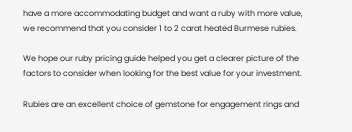have a more accommodating budget and want a ruby with more value, we recommend that you consider 1 to 2 carat heated Burmese rubies.

We hope our ruby pricing guide helped you get a clearer picture of the factors to consider when looking for the best value for your investment.

Rubies are an excellent choice of gemstone for engagement rings and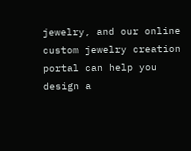jewelry, and our online custom jewelry creation portal can help you design a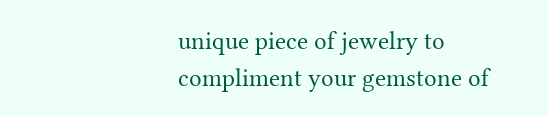unique piece of jewelry to compliment your gemstone of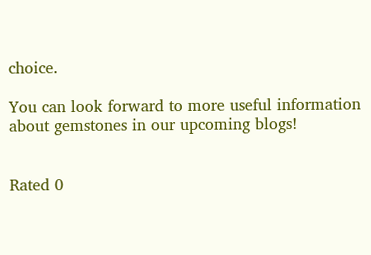choice.

You can look forward to more useful information about gemstones in our upcoming blogs!


Rated 0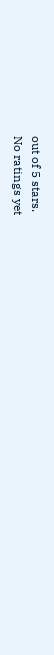out of 5 stars.
No ratings yet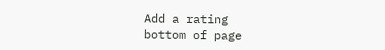Add a rating
bottom of page